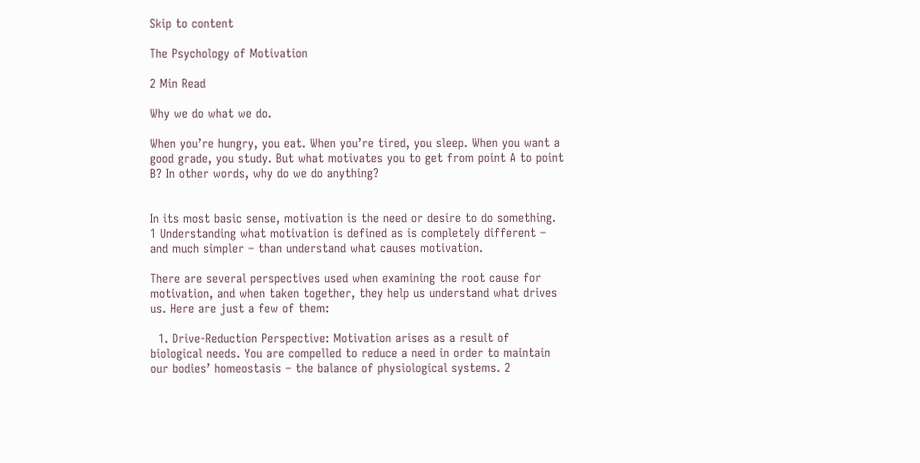Skip to content

The Psychology of Motivation

2 Min Read

Why we do what we do.

When you’re hungry, you eat. When you’re tired, you sleep. When you want a good grade, you study. But what motivates you to get from point A to point B? In other words, why do we do anything?


In its most basic sense, motivation is the need or desire to do something. 1 Understanding what motivation is defined as is completely different – and much simpler – than understand what causes motivation.

There are several perspectives used when examining the root cause for motivation, and when taken together, they help us understand what drives us. Here are just a few of them:

  1. Drive-Reduction Perspective: Motivation arises as a result of biological needs. You are compelled to reduce a need in order to maintain our bodies’ homeostasis – the balance of physiological systems. 2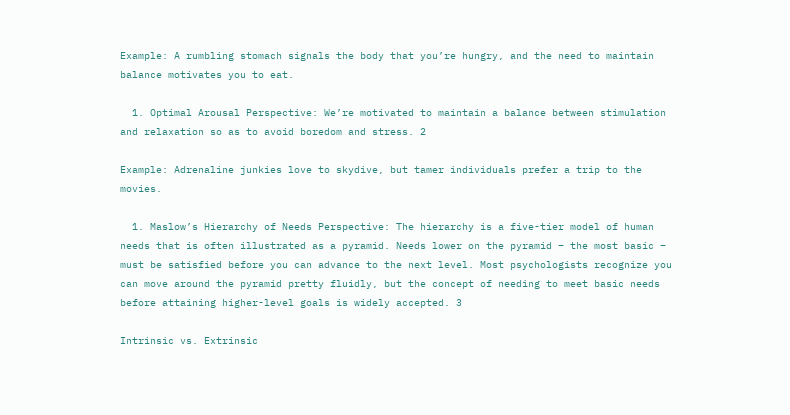Example: A rumbling stomach signals the body that you’re hungry, and the need to maintain balance motivates you to eat.

  1. Optimal Arousal Perspective: We’re motivated to maintain a balance between stimulation and relaxation so as to avoid boredom and stress. 2

Example: Adrenaline junkies love to skydive, but tamer individuals prefer a trip to the movies.

  1. Maslow’s Hierarchy of Needs Perspective: The hierarchy is a five-tier model of human needs that is often illustrated as a pyramid. Needs lower on the pyramid – the most basic – must be satisfied before you can advance to the next level. Most psychologists recognize you can move around the pyramid pretty fluidly, but the concept of needing to meet basic needs before attaining higher-level goals is widely accepted. 3

Intrinsic vs. Extrinsic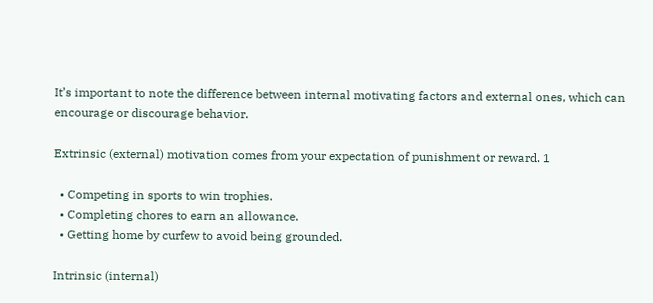It’s important to note the difference between internal motivating factors and external ones, which can encourage or discourage behavior.

Extrinsic (external) motivation comes from your expectation of punishment or reward. 1

  • Competing in sports to win trophies.
  • Completing chores to earn an allowance.
  • Getting home by curfew to avoid being grounded.

Intrinsic (internal)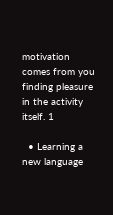motivation comes from you finding pleasure in the activity itself. 1

  • Learning a new language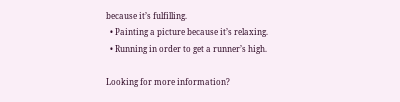because it’s fulfilling.
  • Painting a picture because it’s relaxing.
  • Running in order to get a runner’s high.

Looking for more information?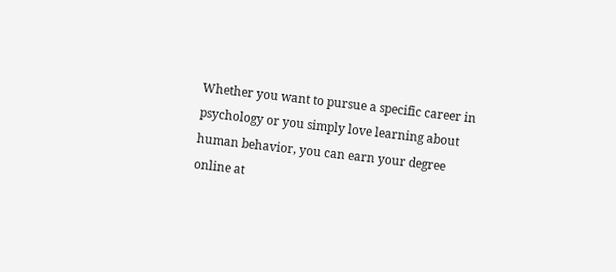Whether you want to pursue a specific career in psychology or you simply love learning about human behavior, you can earn your degree online at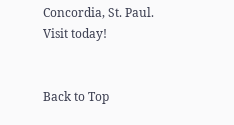Concordia, St. Paul. Visit today!


Back to Top